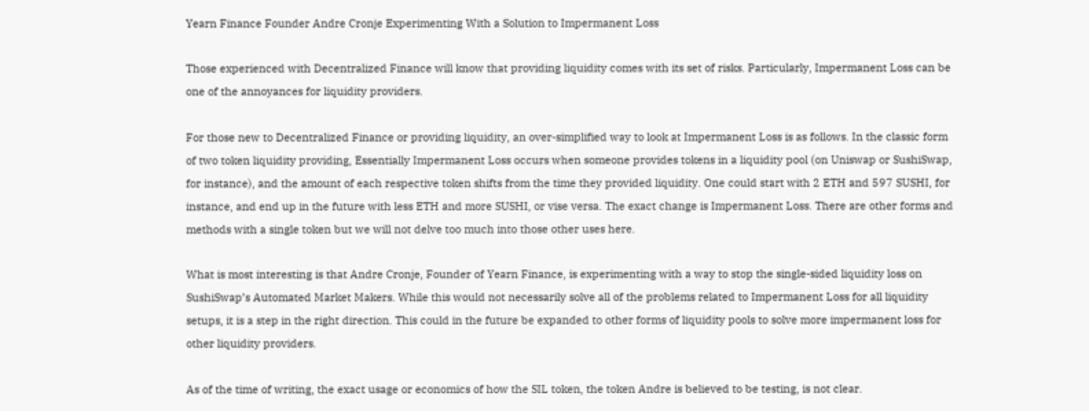Yearn Finance Founder Andre Cronje Experimenting With a Solution to Impermanent Loss

Those experienced with Decentralized Finance will know that providing liquidity comes with its set of risks. Particularly, Impermanent Loss can be one of the annoyances for liquidity providers.

For those new to Decentralized Finance or providing liquidity, an over-simplified way to look at Impermanent Loss is as follows. In the classic form of two token liquidity providing, Essentially Impermanent Loss occurs when someone provides tokens in a liquidity pool (on Uniswap or SushiSwap, for instance), and the amount of each respective token shifts from the time they provided liquidity. One could start with 2 ETH and 597 SUSHI, for instance, and end up in the future with less ETH and more SUSHI, or vise versa. The exact change is Impermanent Loss. There are other forms and methods with a single token but we will not delve too much into those other uses here.

What is most interesting is that Andre Cronje, Founder of Yearn Finance, is experimenting with a way to stop the single-sided liquidity loss on SushiSwap’s Automated Market Makers. While this would not necessarily solve all of the problems related to Impermanent Loss for all liquidity setups, it is a step in the right direction. This could in the future be expanded to other forms of liquidity pools to solve more impermanent loss for other liquidity providers.

As of the time of writing, the exact usage or economics of how the SIL token, the token Andre is believed to be testing, is not clear.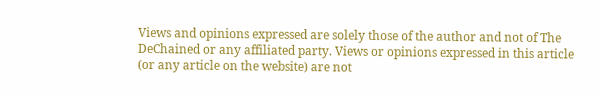Views and opinions expressed are solely those of the author and not of The DeChained or any affiliated party. Views or opinions expressed in this article (or any article on the website) are not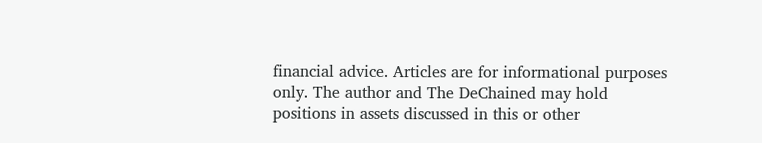financial advice. Articles are for informational purposes only. The author and The DeChained may hold positions in assets discussed in this or other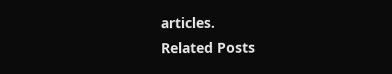articles.
Related Posts